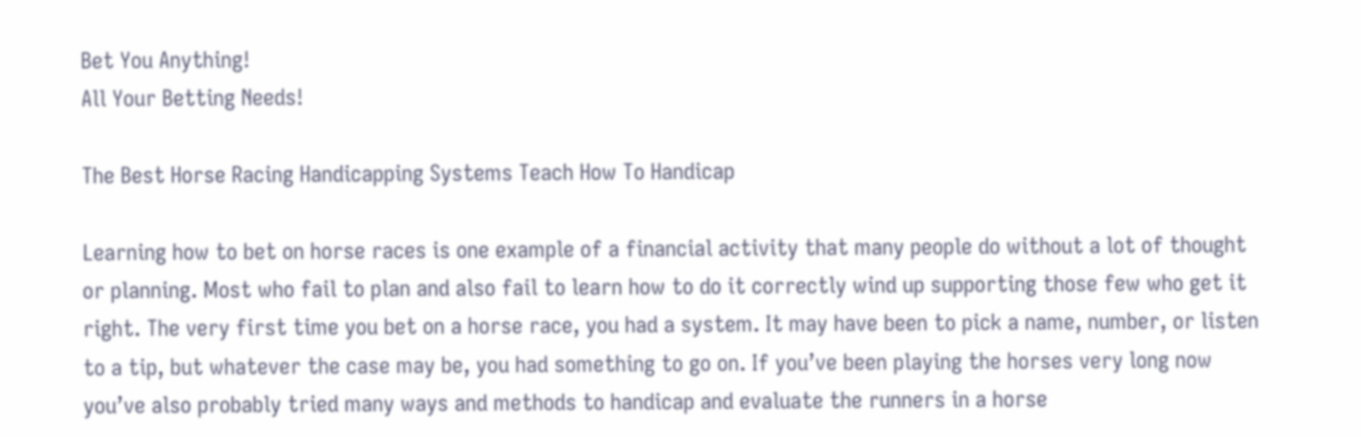Bet You Anything!
All Your Betting Needs!

The Best Horse Racing Handicapping Systems Teach How To Handicap

Learning how to bet on horse races is one example of a financial activity that many people do without a lot of thought or planning. Most who fail to plan and also fail to learn how to do it correctly wind up supporting those few who get it right. The very first time you bet on a horse race, you had a system. It may have been to pick a name, number, or listen to a tip, but whatever the case may be, you had something to go on. If you’ve been playing the horses very long now you’ve also probably tried many ways and methods to handicap and evaluate the runners in a horse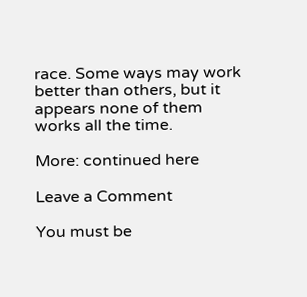race. Some ways may work better than others, but it appears none of them works all the time.

More: continued here

Leave a Comment

You must be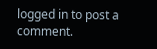logged in to post a comment.